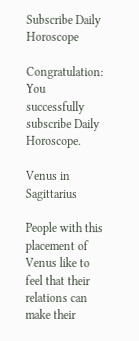Subscribe Daily Horoscope

Congratulation: You successfully subscribe Daily Horoscope.

Venus in Sagittarius

People with this placement of Venus like to feel that their relations can make their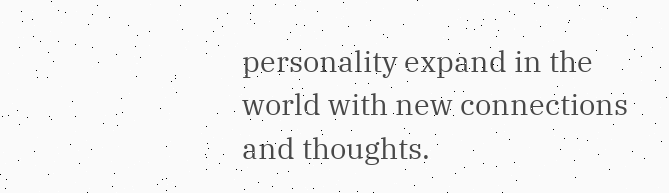personality expand in the world with new connections and thoughts.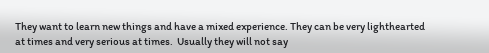They want to learn new things and have a mixed experience. They can be very lighthearted at times and very serious at times.  Usually they will not say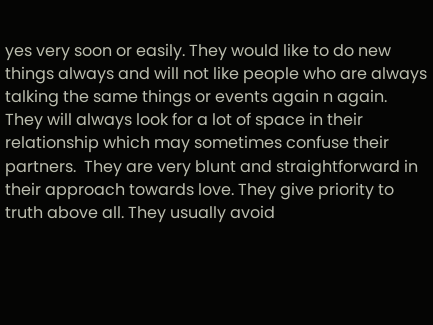yes very soon or easily. They would like to do new things always and will not like people who are always talking the same things or events again n again. They will always look for a lot of space in their relationship which may sometimes confuse their partners.  They are very blunt and straightforward in their approach towards love. They give priority to truth above all. They usually avoid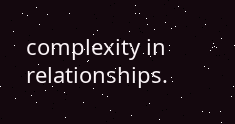complexity in relationships.